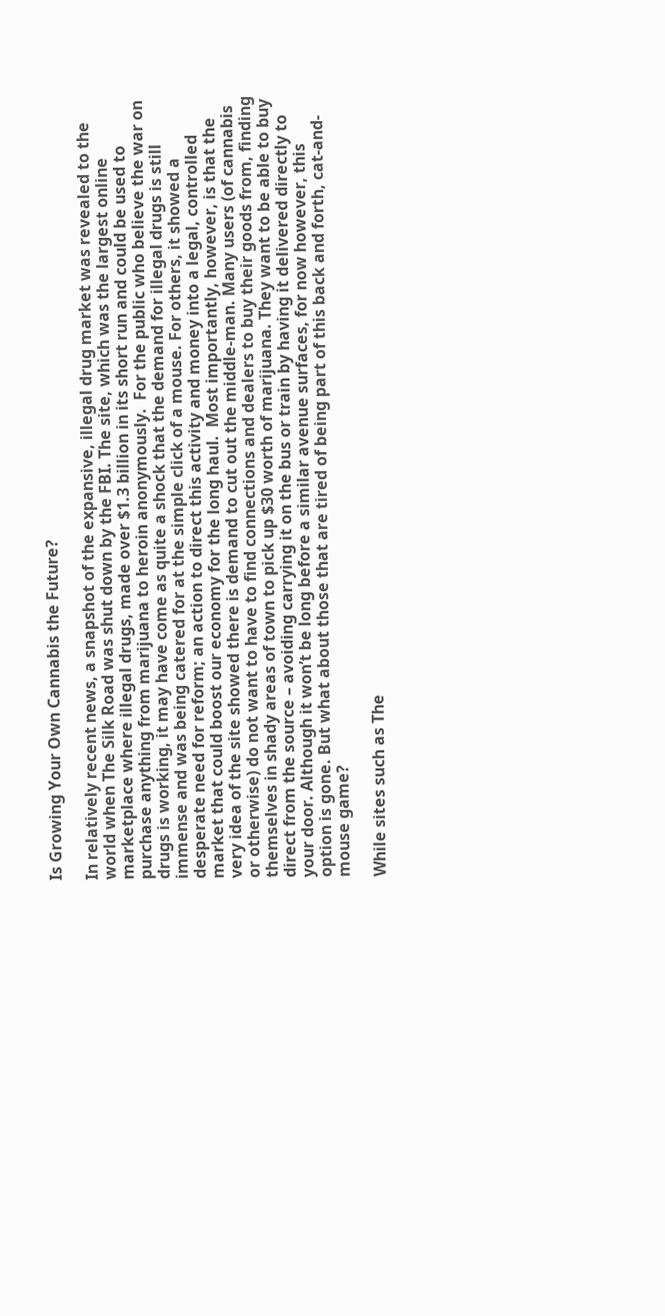Is Growing Your Own Cannabis the Future?

In relatively recent news, a snapshot of the expansive, illegal drug market was revealed to the world when The Silk Road was shut down by the FBI. The site, which was the largest online marketplace where illegal drugs, made over $1.3 billion in its short run and could be used to purchase anything from marijuana to heroin anonymously.  For the public who believe the war on drugs is working, it may have come as quite a shock that the demand for illegal drugs is still immense and was being catered for at the simple click of a mouse. For others, it showed a desperate need for reform; an action to direct this activity and money into a legal, controlled market that could boost our economy for the long haul.  Most importantly, however, is that the very idea of the site showed there is demand to cut out the middle-man. Many users (of cannabis or otherwise) do not want to have to find connections and dealers to buy their goods from, finding themselves in shady areas of town to pick up $30 worth of marijuana. They want to be able to buy direct from the source – avoiding carrying it on the bus or train by having it delivered directly to your door. Although it won’t be long before a similar avenue surfaces, for now however, this option is gone. But what about those that are tired of being part of this back and forth, cat-and-mouse game?

While sites such as The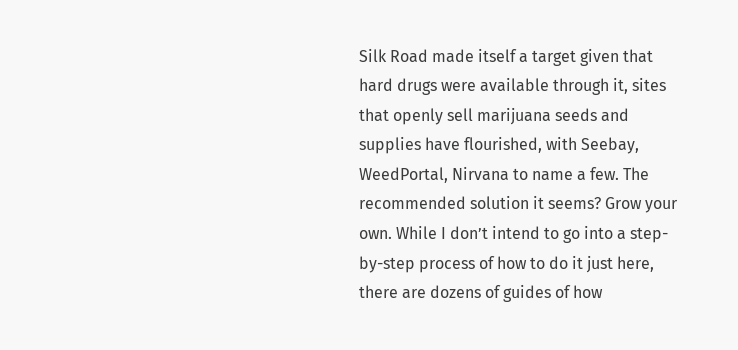Silk Road made itself a target given that hard drugs were available through it, sites that openly sell marijuana seeds and supplies have flourished, with Seebay, WeedPortal, Nirvana to name a few. The recommended solution it seems? Grow your own. While I don’t intend to go into a step-by-step process of how to do it just here, there are dozens of guides of how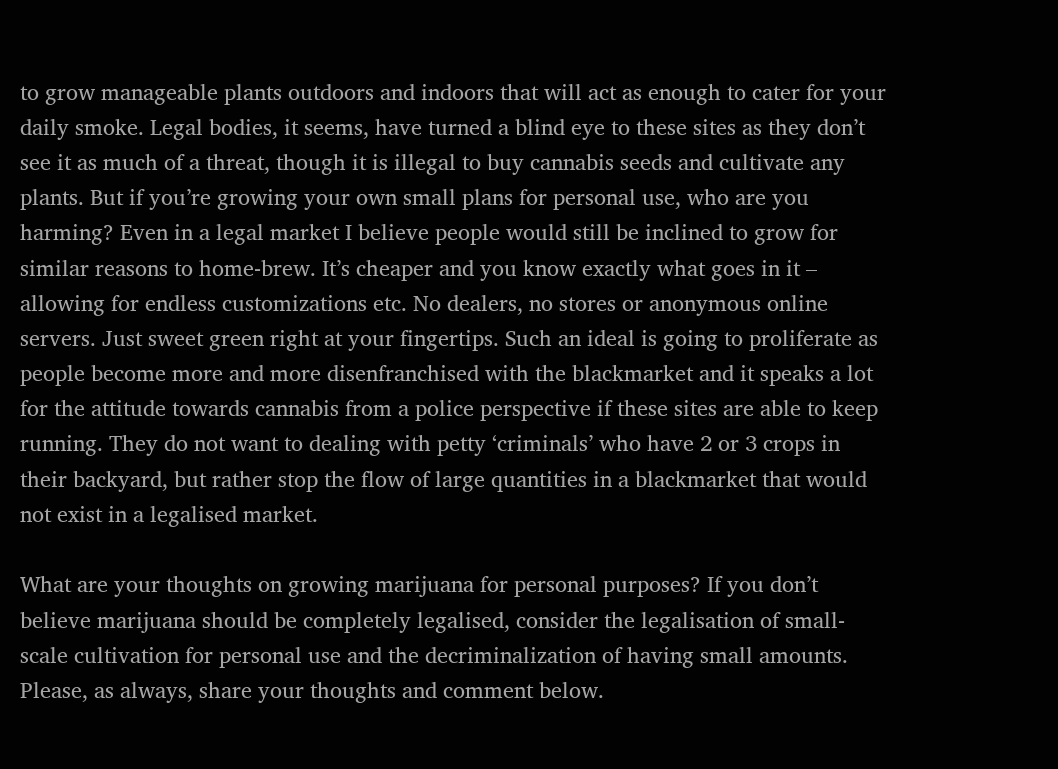to grow manageable plants outdoors and indoors that will act as enough to cater for your daily smoke. Legal bodies, it seems, have turned a blind eye to these sites as they don’t see it as much of a threat, though it is illegal to buy cannabis seeds and cultivate any plants. But if you’re growing your own small plans for personal use, who are you harming? Even in a legal market I believe people would still be inclined to grow for similar reasons to home-brew. It’s cheaper and you know exactly what goes in it – allowing for endless customizations etc. No dealers, no stores or anonymous online servers. Just sweet green right at your fingertips. Such an ideal is going to proliferate as people become more and more disenfranchised with the blackmarket and it speaks a lot for the attitude towards cannabis from a police perspective if these sites are able to keep running. They do not want to dealing with petty ‘criminals’ who have 2 or 3 crops in their backyard, but rather stop the flow of large quantities in a blackmarket that would not exist in a legalised market.

What are your thoughts on growing marijuana for personal purposes? If you don’t believe marijuana should be completely legalised, consider the legalisation of small-scale cultivation for personal use and the decriminalization of having small amounts. Please, as always, share your thoughts and comment below.